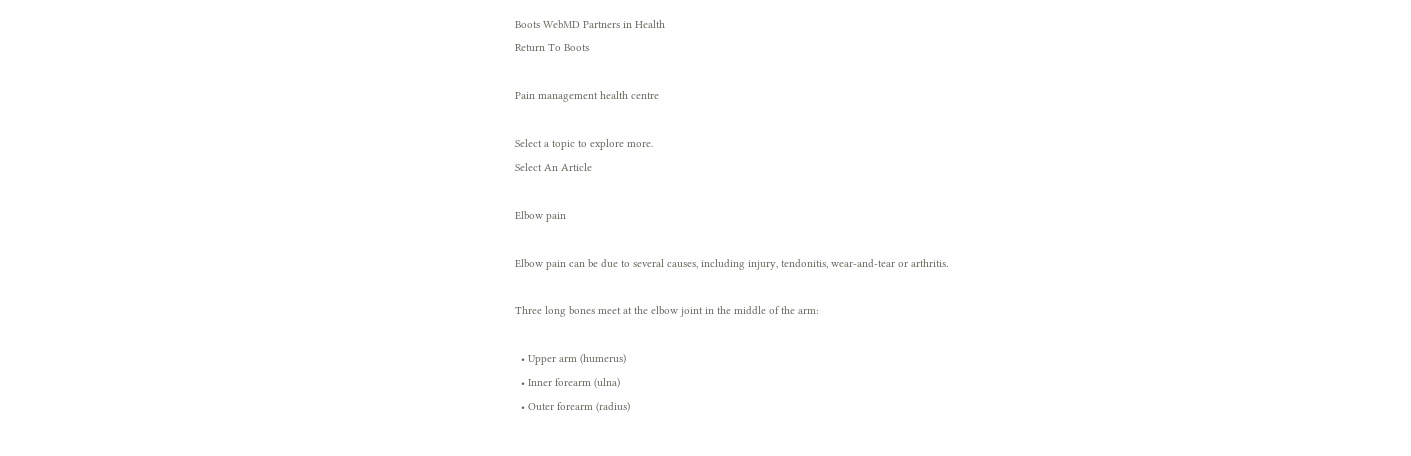Boots WebMD Partners in Health
Return To Boots

Pain management health centre

Select a topic to explore more.
Select An Article

Elbow pain

Elbow pain can be due to several causes, including injury, tendonitis, wear-and-tear or arthritis.

Three long bones meet at the elbow joint in the middle of the arm:

  • Upper arm (humerus)
  • Inner forearm (ulna)
  • Outer forearm (radius)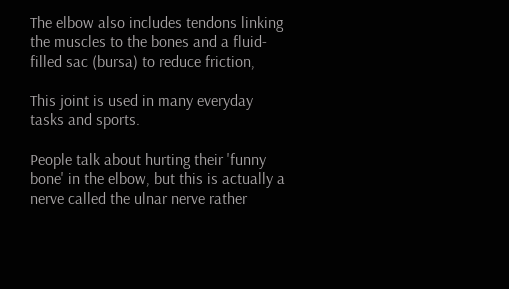The elbow also includes tendons linking the muscles to the bones and a fluid-filled sac (bursa) to reduce friction,

This joint is used in many everyday tasks and sports.

People talk about hurting their 'funny bone' in the elbow, but this is actually a nerve called the ulnar nerve rather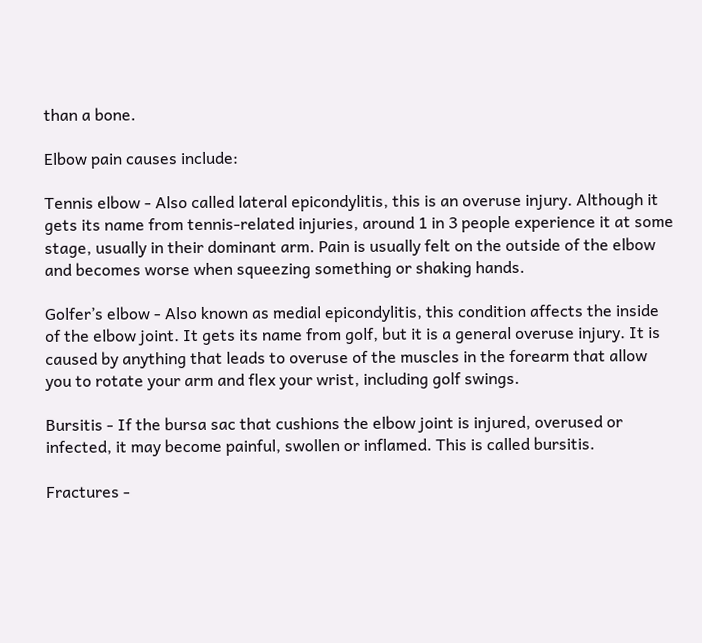than a bone.

Elbow pain causes include:

Tennis elbow - Also called lateral epicondylitis, this is an overuse injury. Although it gets its name from tennis-related injuries, around 1 in 3 people experience it at some stage, usually in their dominant arm. Pain is usually felt on the outside of the elbow and becomes worse when squeezing something or shaking hands.

Golfer’s elbow - Also known as medial epicondylitis, this condition affects the inside of the elbow joint. It gets its name from golf, but it is a general overuse injury. It is caused by anything that leads to overuse of the muscles in the forearm that allow you to rotate your arm and flex your wrist, including golf swings.

Bursitis - If the bursa sac that cushions the elbow joint is injured, overused or infected, it may become painful, swollen or inflamed. This is called bursitis.

Fractures -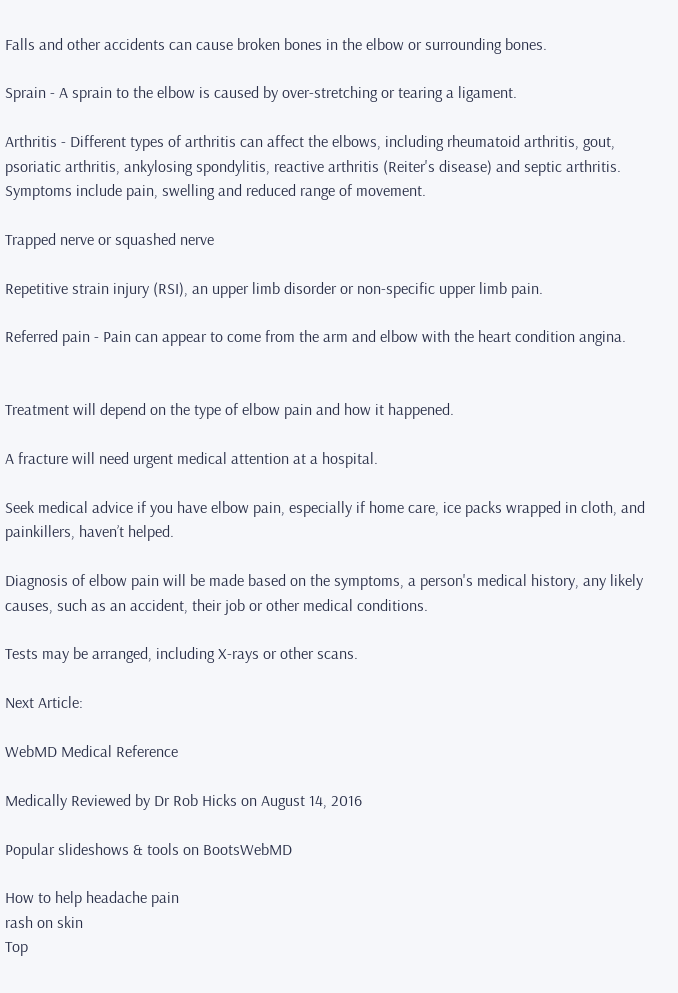Falls and other accidents can cause broken bones in the elbow or surrounding bones.

Sprain - A sprain to the elbow is caused by over-stretching or tearing a ligament.

Arthritis - Different types of arthritis can affect the elbows, including rheumatoid arthritis, gout, psoriatic arthritis, ankylosing spondylitis, reactive arthritis (Reiter's disease) and septic arthritis. Symptoms include pain, swelling and reduced range of movement.

Trapped nerve or squashed nerve

Repetitive strain injury (RSI), an upper limb disorder or non-specific upper limb pain.

Referred pain - Pain can appear to come from the arm and elbow with the heart condition angina.


Treatment will depend on the type of elbow pain and how it happened.

A fracture will need urgent medical attention at a hospital.

Seek medical advice if you have elbow pain, especially if home care, ice packs wrapped in cloth, and painkillers, haven’t helped.

Diagnosis of elbow pain will be made based on the symptoms, a person's medical history, any likely causes, such as an accident, their job or other medical conditions.

Tests may be arranged, including X-rays or other scans.

Next Article:

WebMD Medical Reference

Medically Reviewed by Dr Rob Hicks on August 14, 2016

Popular slideshows & tools on BootsWebMD

How to help headache pain
rash on skin
Top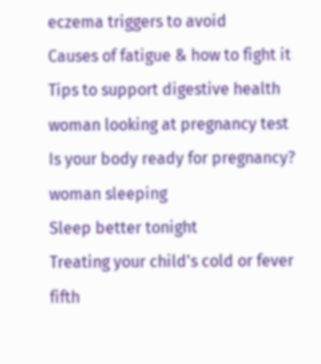eczema triggers to avoid
Causes of fatigue & how to fight it
Tips to support digestive health
woman looking at pregnancy test
Is your body ready for pregnancy?
woman sleeping
Sleep better tonight
Treating your child's cold or fever
fifth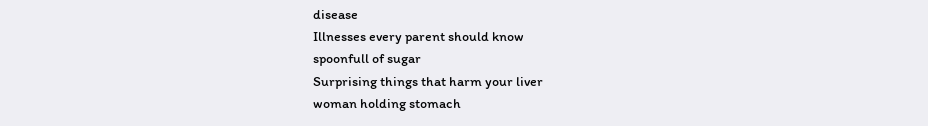disease
Illnesses every parent should know
spoonfull of sugar
Surprising things that harm your liver
woman holding stomach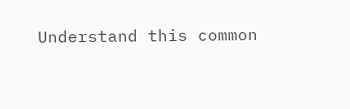Understand this common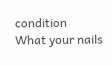condition
What your nails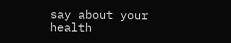say about your health